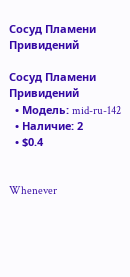Сосуд Пламени Привидений

Сосуд Пламени Привидений
  • Модель: mid-ru-142
  • Наличие: 2
  • $0.4


Whenever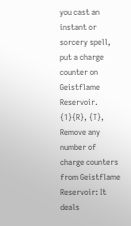you cast an instant or sorcery spell, put a charge counter on Geistflame Reservoir. {1}{R}, {T}, Remove any number of charge counters from Geistflame Reservoir: It deals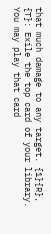that much damage to any target. {1}{R}, {T}: Exile the top card of your library. You may play that card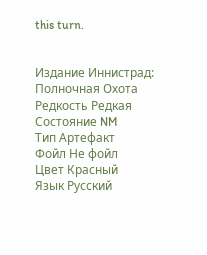this turn.


Издание Иннистрад: Полночная Охота
Редкость Редкая
Состояние NM
Тип Артефакт
Фойл Не фойл
Цвет Красный
Язык Русский